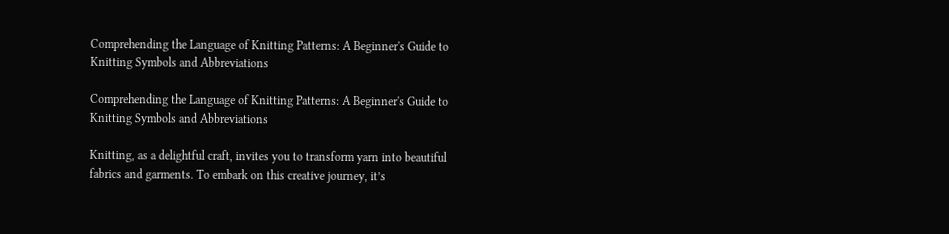Comprehending the Language of Knitting Patterns: A Beginner's Guide to Knitting Symbols and Abbreviations

Comprehending the Language of Knitting Patterns: A Beginner's Guide to Knitting Symbols and Abbreviations

Knitting, as a delightful craft, invites you to transform yarn into beautiful fabrics and garments. To embark on this creative journey, it’s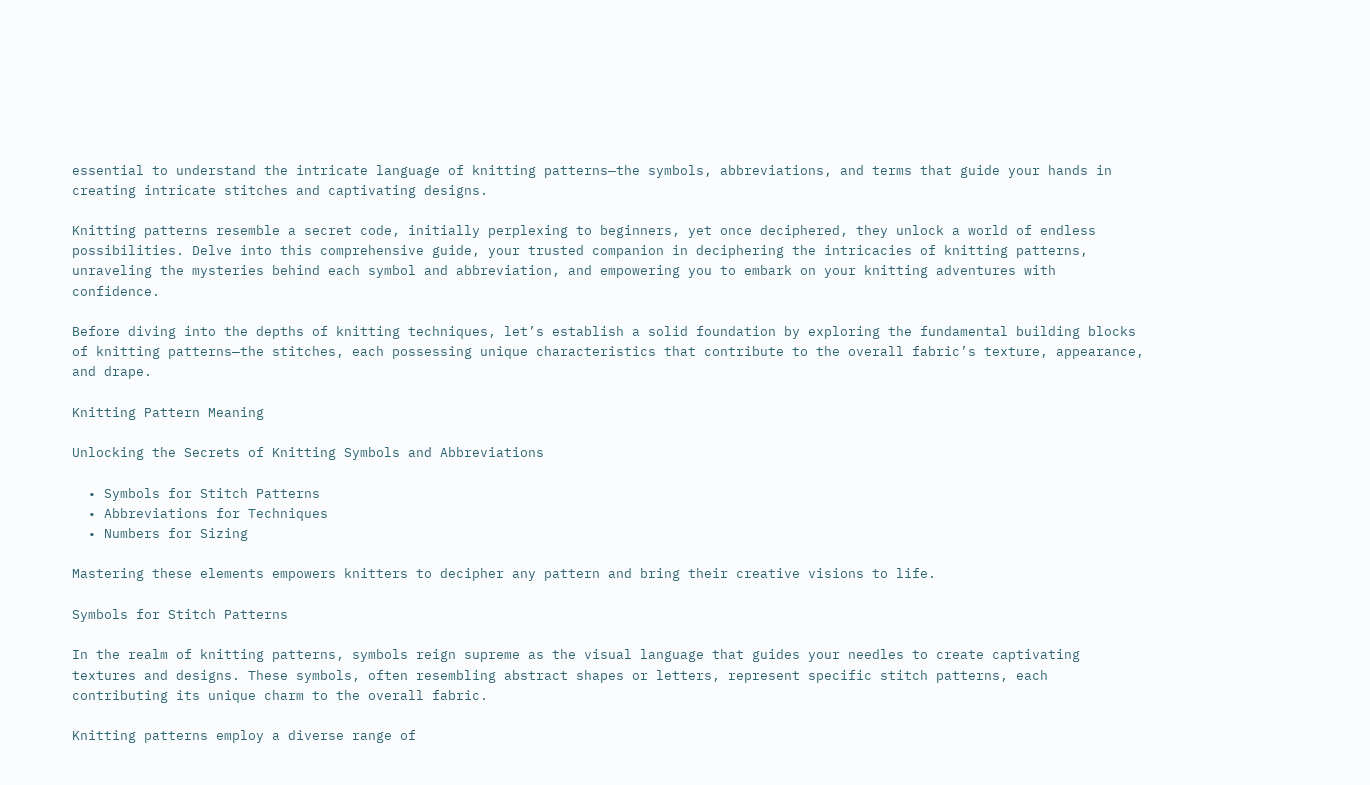essential to understand the intricate language of knitting patterns—the symbols, abbreviations, and terms that guide your hands in creating intricate stitches and captivating designs.

Knitting patterns resemble a secret code, initially perplexing to beginners, yet once deciphered, they unlock a world of endless possibilities. Delve into this comprehensive guide, your trusted companion in deciphering the intricacies of knitting patterns, unraveling the mysteries behind each symbol and abbreviation, and empowering you to embark on your knitting adventures with confidence.

Before diving into the depths of knitting techniques, let’s establish a solid foundation by exploring the fundamental building blocks of knitting patterns—the stitches, each possessing unique characteristics that contribute to the overall fabric’s texture, appearance, and drape.

Knitting Pattern Meaning

Unlocking the Secrets of Knitting Symbols and Abbreviations

  • Symbols for Stitch Patterns
  • Abbreviations for Techniques
  • Numbers for Sizing

Mastering these elements empowers knitters to decipher any pattern and bring their creative visions to life.

Symbols for Stitch Patterns

In the realm of knitting patterns, symbols reign supreme as the visual language that guides your needles to create captivating textures and designs. These symbols, often resembling abstract shapes or letters, represent specific stitch patterns, each contributing its unique charm to the overall fabric.

Knitting patterns employ a diverse range of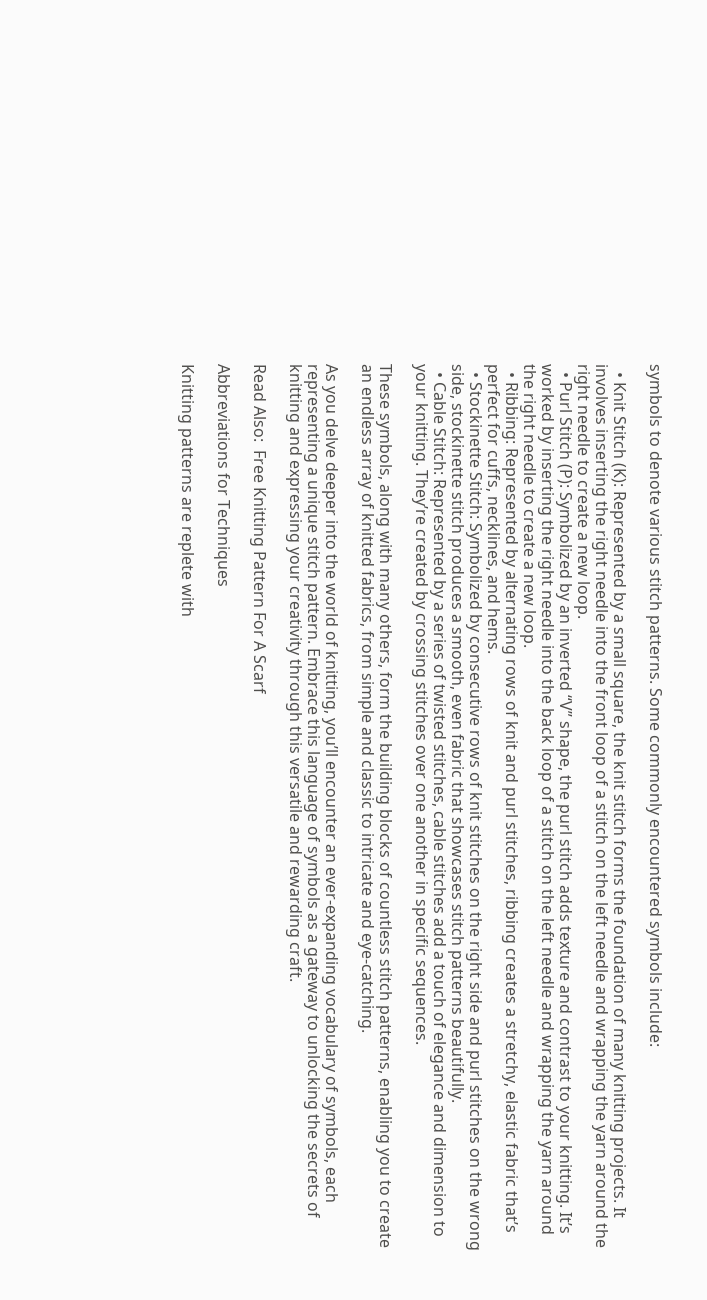symbols to denote various stitch patterns. Some commonly encountered symbols include:

  • Knit Stitch (K): Represented by a small square, the knit stitch forms the foundation of many knitting projects. It involves inserting the right needle into the front loop of a stitch on the left needle and wrapping the yarn around the right needle to create a new loop.
  • Purl Stitch (P): Symbolized by an inverted “V” shape, the purl stitch adds texture and contrast to your knitting. It’s worked by inserting the right needle into the back loop of a stitch on the left needle and wrapping the yarn around the right needle to create a new loop.
  • Ribbing: Represented by alternating rows of knit and purl stitches, ribbing creates a stretchy, elastic fabric that’s perfect for cuffs, necklines, and hems.
  • Stockinette Stitch: Symbolized by consecutive rows of knit stitches on the right side and purl stitches on the wrong side, stockinette stitch produces a smooth, even fabric that showcases stitch patterns beautifully.
  • Cable Stitch: Represented by a series of twisted stitches, cable stitches add a touch of elegance and dimension to your knitting. They’re created by crossing stitches over one another in specific sequences.

These symbols, along with many others, form the building blocks of countless stitch patterns, enabling you to create an endless array of knitted fabrics, from simple and classic to intricate and eye-catching.

As you delve deeper into the world of knitting, you’ll encounter an ever-expanding vocabulary of symbols, each representing a unique stitch pattern. Embrace this language of symbols as a gateway to unlocking the secrets of knitting and expressing your creativity through this versatile and rewarding craft.

Read Also:  Free Knitting Pattern For A Scarf

Abbreviations for Techniques

Knitting patterns are replete with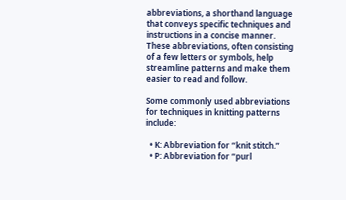abbreviations, a shorthand language that conveys specific techniques and instructions in a concise manner. These abbreviations, often consisting of a few letters or symbols, help streamline patterns and make them easier to read and follow.

Some commonly used abbreviations for techniques in knitting patterns include:

  • K: Abbreviation for “knit stitch.”
  • P: Abbreviation for “purl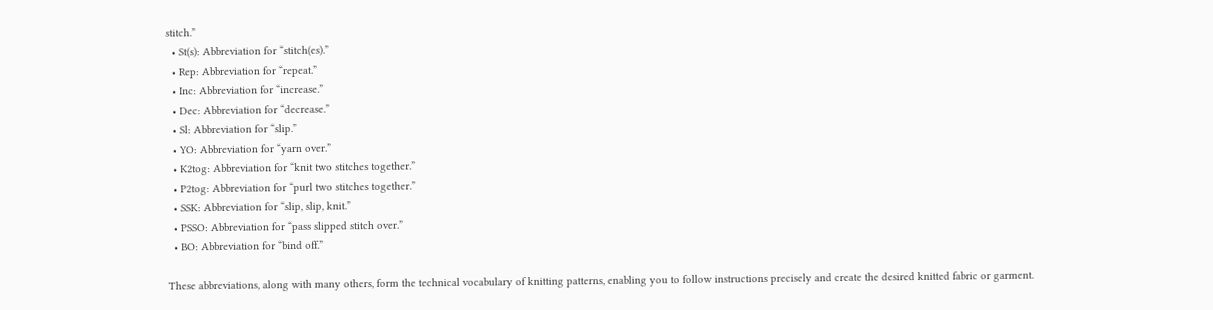stitch.”
  • St(s): Abbreviation for “stitch(es).”
  • Rep: Abbreviation for “repeat.”
  • Inc: Abbreviation for “increase.”
  • Dec: Abbreviation for “decrease.”
  • Sl: Abbreviation for “slip.”
  • YO: Abbreviation for “yarn over.”
  • K2tog: Abbreviation for “knit two stitches together.”
  • P2tog: Abbreviation for “purl two stitches together.”
  • SSK: Abbreviation for “slip, slip, knit.”
  • PSSO: Abbreviation for “pass slipped stitch over.”
  • BO: Abbreviation for “bind off.”

These abbreviations, along with many others, form the technical vocabulary of knitting patterns, enabling you to follow instructions precisely and create the desired knitted fabric or garment.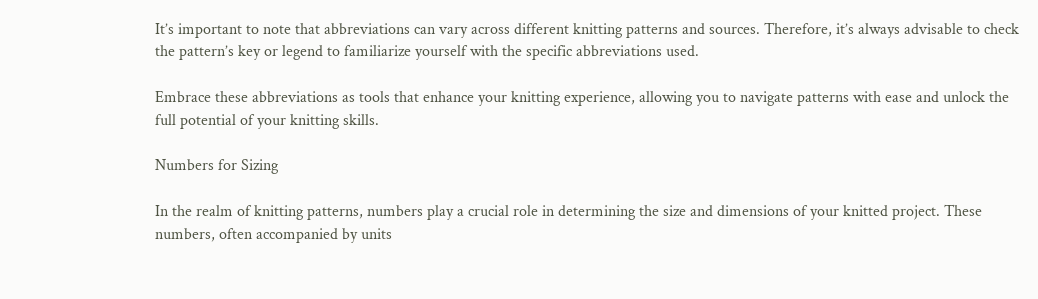It’s important to note that abbreviations can vary across different knitting patterns and sources. Therefore, it’s always advisable to check the pattern’s key or legend to familiarize yourself with the specific abbreviations used.

Embrace these abbreviations as tools that enhance your knitting experience, allowing you to navigate patterns with ease and unlock the full potential of your knitting skills.

Numbers for Sizing

In the realm of knitting patterns, numbers play a crucial role in determining the size and dimensions of your knitted project. These numbers, often accompanied by units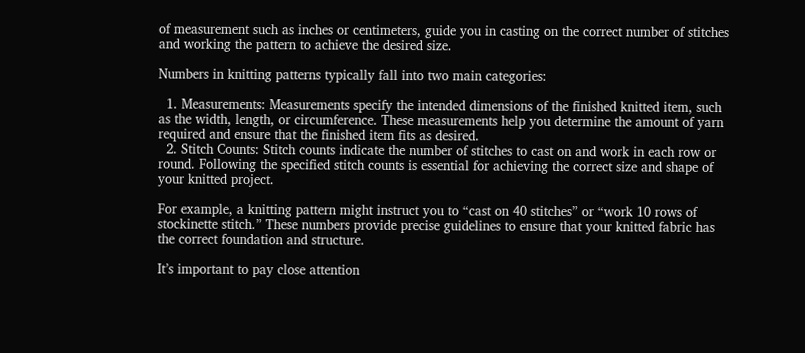of measurement such as inches or centimeters, guide you in casting on the correct number of stitches and working the pattern to achieve the desired size.

Numbers in knitting patterns typically fall into two main categories:

  1. Measurements: Measurements specify the intended dimensions of the finished knitted item, such as the width, length, or circumference. These measurements help you determine the amount of yarn required and ensure that the finished item fits as desired.
  2. Stitch Counts: Stitch counts indicate the number of stitches to cast on and work in each row or round. Following the specified stitch counts is essential for achieving the correct size and shape of your knitted project.

For example, a knitting pattern might instruct you to “cast on 40 stitches” or “work 10 rows of stockinette stitch.” These numbers provide precise guidelines to ensure that your knitted fabric has the correct foundation and structure.

It’s important to pay close attention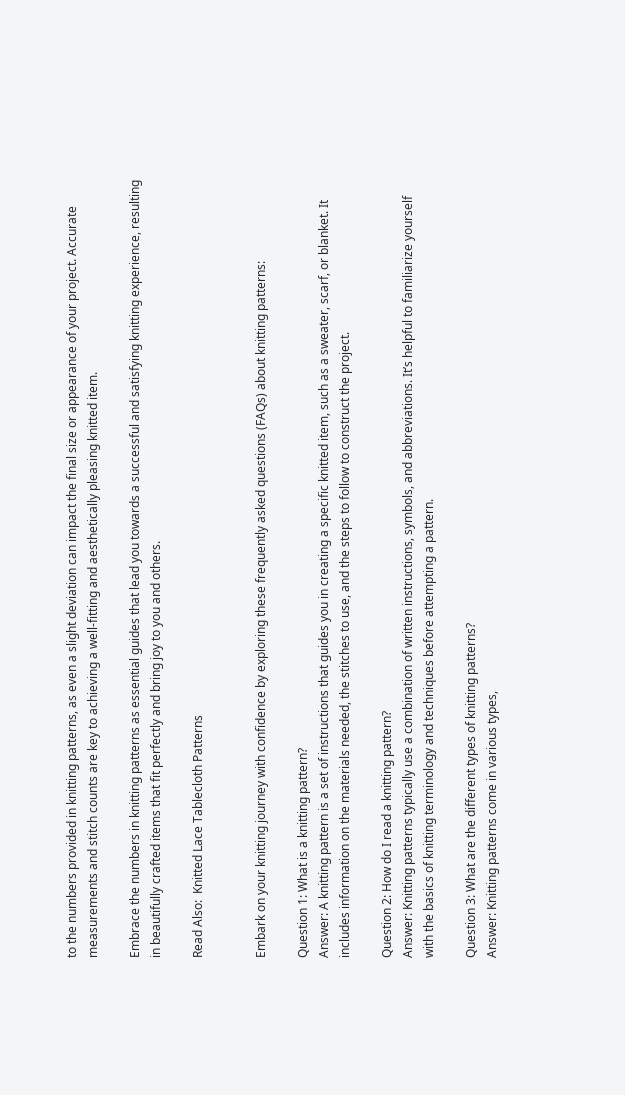to the numbers provided in knitting patterns, as even a slight deviation can impact the final size or appearance of your project. Accurate measurements and stitch counts are key to achieving a well-fitting and aesthetically pleasing knitted item.

Embrace the numbers in knitting patterns as essential guides that lead you towards a successful and satisfying knitting experience, resulting in beautifully crafted items that fit perfectly and bring joy to you and others.

Read Also:  Knitted Lace Tablecloth Patterns


Embark on your knitting journey with confidence by exploring these frequently asked questions (FAQs) about knitting patterns:

Question 1: What is a knitting pattern?
Answer: A knitting pattern is a set of instructions that guides you in creating a specific knitted item, such as a sweater, scarf, or blanket. It includes information on the materials needed, the stitches to use, and the steps to follow to construct the project.

Question 2: How do I read a knitting pattern?
Answer: Knitting patterns typically use a combination of written instructions, symbols, and abbreviations. It’s helpful to familiarize yourself with the basics of knitting terminology and techniques before attempting a pattern.

Question 3: What are the different types of knitting patterns?
Answer: Knitting patterns come in various types,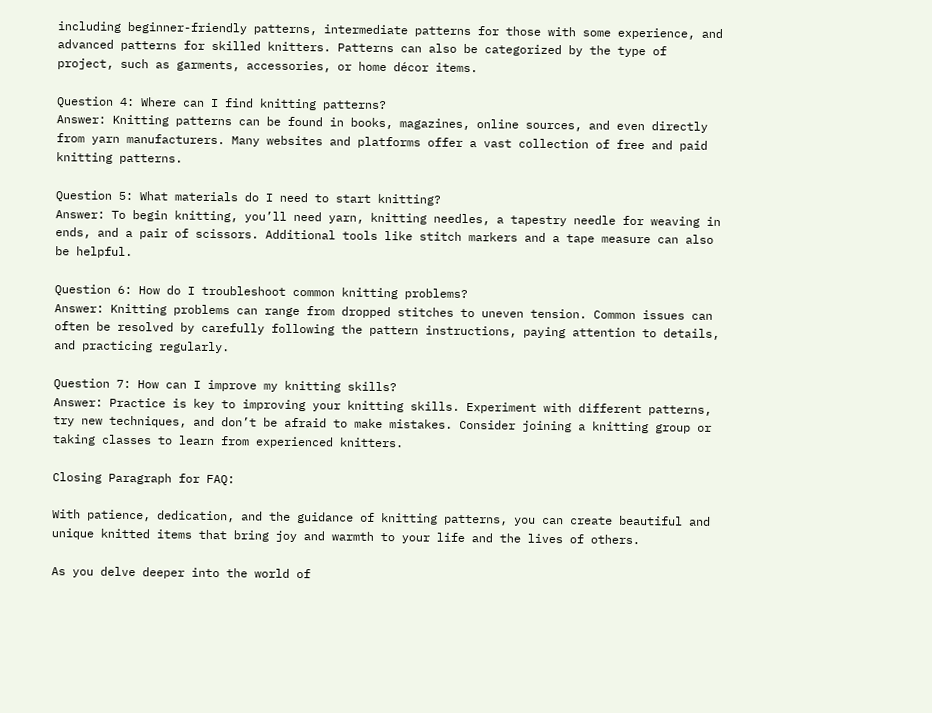including beginner-friendly patterns, intermediate patterns for those with some experience, and advanced patterns for skilled knitters. Patterns can also be categorized by the type of project, such as garments, accessories, or home décor items.

Question 4: Where can I find knitting patterns?
Answer: Knitting patterns can be found in books, magazines, online sources, and even directly from yarn manufacturers. Many websites and platforms offer a vast collection of free and paid knitting patterns.

Question 5: What materials do I need to start knitting?
Answer: To begin knitting, you’ll need yarn, knitting needles, a tapestry needle for weaving in ends, and a pair of scissors. Additional tools like stitch markers and a tape measure can also be helpful.

Question 6: How do I troubleshoot common knitting problems?
Answer: Knitting problems can range from dropped stitches to uneven tension. Common issues can often be resolved by carefully following the pattern instructions, paying attention to details, and practicing regularly.

Question 7: How can I improve my knitting skills?
Answer: Practice is key to improving your knitting skills. Experiment with different patterns, try new techniques, and don’t be afraid to make mistakes. Consider joining a knitting group or taking classes to learn from experienced knitters.

Closing Paragraph for FAQ:

With patience, dedication, and the guidance of knitting patterns, you can create beautiful and unique knitted items that bring joy and warmth to your life and the lives of others.

As you delve deeper into the world of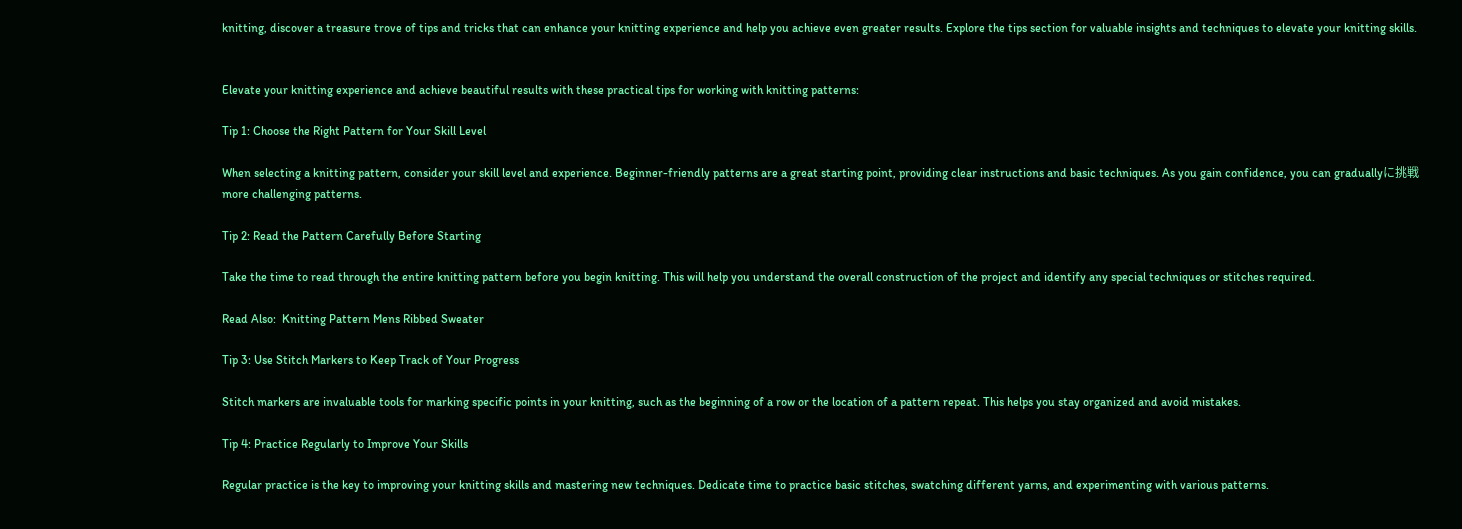knitting, discover a treasure trove of tips and tricks that can enhance your knitting experience and help you achieve even greater results. Explore the tips section for valuable insights and techniques to elevate your knitting skills.


Elevate your knitting experience and achieve beautiful results with these practical tips for working with knitting patterns:

Tip 1: Choose the Right Pattern for Your Skill Level

When selecting a knitting pattern, consider your skill level and experience. Beginner-friendly patterns are a great starting point, providing clear instructions and basic techniques. As you gain confidence, you can graduallyに挑戦 more challenging patterns.

Tip 2: Read the Pattern Carefully Before Starting

Take the time to read through the entire knitting pattern before you begin knitting. This will help you understand the overall construction of the project and identify any special techniques or stitches required.

Read Also:  Knitting Pattern Mens Ribbed Sweater

Tip 3: Use Stitch Markers to Keep Track of Your Progress

Stitch markers are invaluable tools for marking specific points in your knitting, such as the beginning of a row or the location of a pattern repeat. This helps you stay organized and avoid mistakes.

Tip 4: Practice Regularly to Improve Your Skills

Regular practice is the key to improving your knitting skills and mastering new techniques. Dedicate time to practice basic stitches, swatching different yarns, and experimenting with various patterns.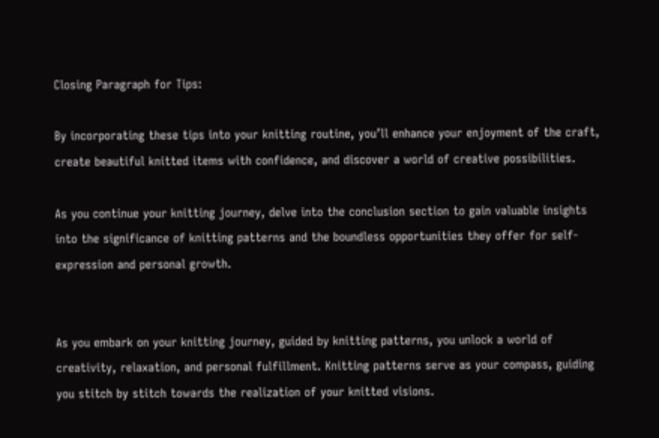Closing Paragraph for Tips:

By incorporating these tips into your knitting routine, you’ll enhance your enjoyment of the craft, create beautiful knitted items with confidence, and discover a world of creative possibilities.

As you continue your knitting journey, delve into the conclusion section to gain valuable insights into the significance of knitting patterns and the boundless opportunities they offer for self-expression and personal growth.


As you embark on your knitting journey, guided by knitting patterns, you unlock a world of creativity, relaxation, and personal fulfillment. Knitting patterns serve as your compass, guiding you stitch by stitch towards the realization of your knitted visions.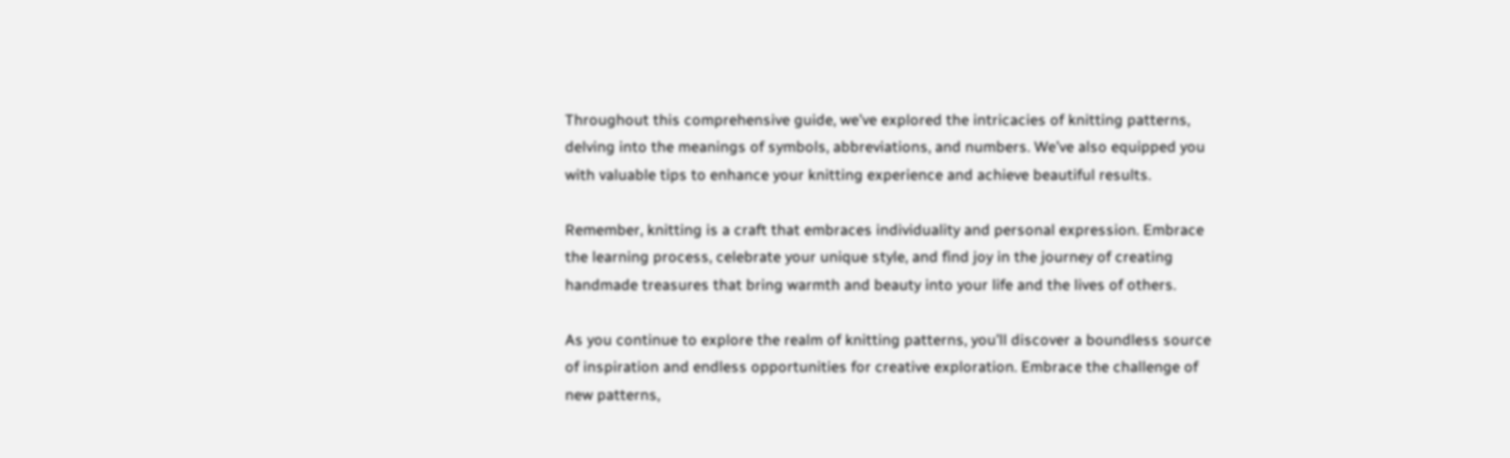Throughout this comprehensive guide, we’ve explored the intricacies of knitting patterns, delving into the meanings of symbols, abbreviations, and numbers. We’ve also equipped you with valuable tips to enhance your knitting experience and achieve beautiful results.

Remember, knitting is a craft that embraces individuality and personal expression. Embrace the learning process, celebrate your unique style, and find joy in the journey of creating handmade treasures that bring warmth and beauty into your life and the lives of others.

As you continue to explore the realm of knitting patterns, you’ll discover a boundless source of inspiration and endless opportunities for creative exploration. Embrace the challenge of new patterns,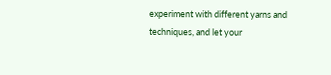experiment with different yarns and techniques, and let your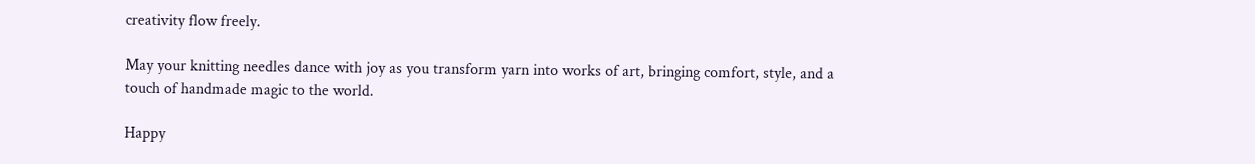creativity flow freely.

May your knitting needles dance with joy as you transform yarn into works of art, bringing comfort, style, and a touch of handmade magic to the world.

Happy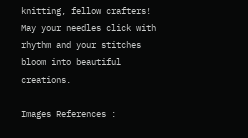knitting, fellow crafters! May your needles click with rhythm and your stitches bloom into beautiful creations.

Images References :